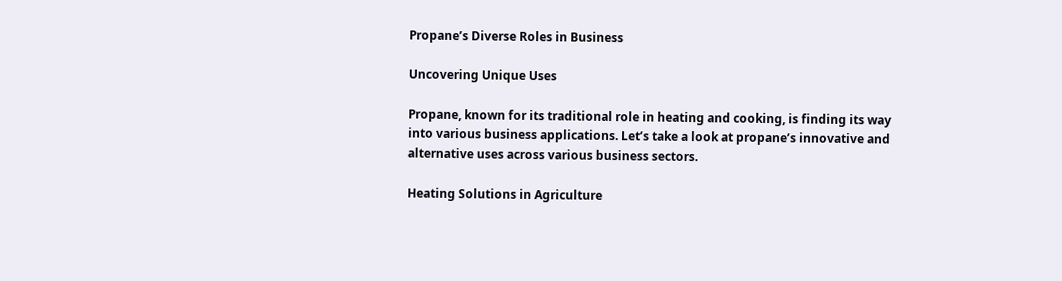Propane’s Diverse Roles in Business

Uncovering Unique Uses

Propane, known for its traditional role in heating and cooking, is finding its way into various business applications. Let’s take a look at propane’s innovative and alternative uses across various business sectors.

Heating Solutions in Agriculture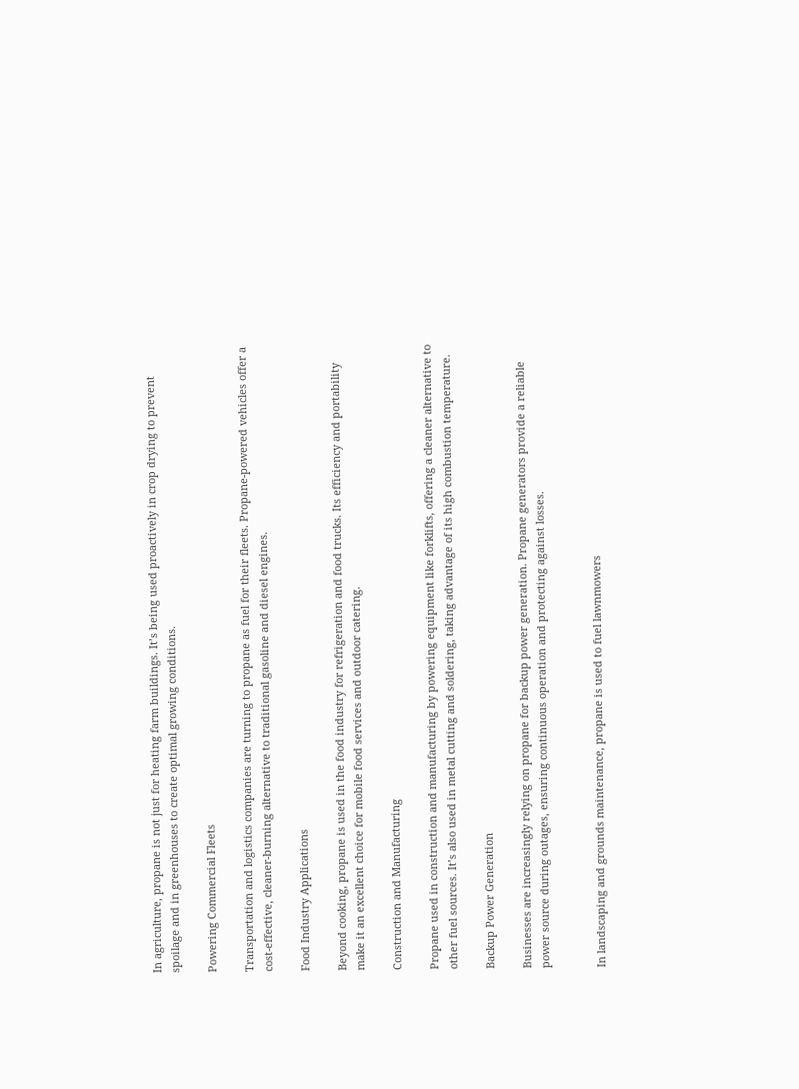In agriculture, propane is not just for heating farm buildings. It’s being used proactively in crop drying to prevent spoilage and in greenhouses to create optimal growing conditions.

Powering Commercial Fleets

Transportation and logistics companies are turning to propane as fuel for their fleets. Propane-powered vehicles offer a cost-effective, cleaner-burning alternative to traditional gasoline and diesel engines.

Food Industry Applications

Beyond cooking, propane is used in the food industry for refrigeration and food trucks. Its efficiency and portability make it an excellent choice for mobile food services and outdoor catering.

Construction and Manufacturing

Propane used in construction and manufacturing by powering equipment like forklifts, offering a cleaner alternative to other fuel sources. It’s also used in metal cutting and soldering, taking advantage of its high combustion temperature.

Backup Power Generation

Businesses are increasingly relying on propane for backup power generation. Propane generators provide a reliable power source during outages, ensuring continuous operation and protecting against losses.


In landscaping and grounds maintenance, propane is used to fuel lawnmowers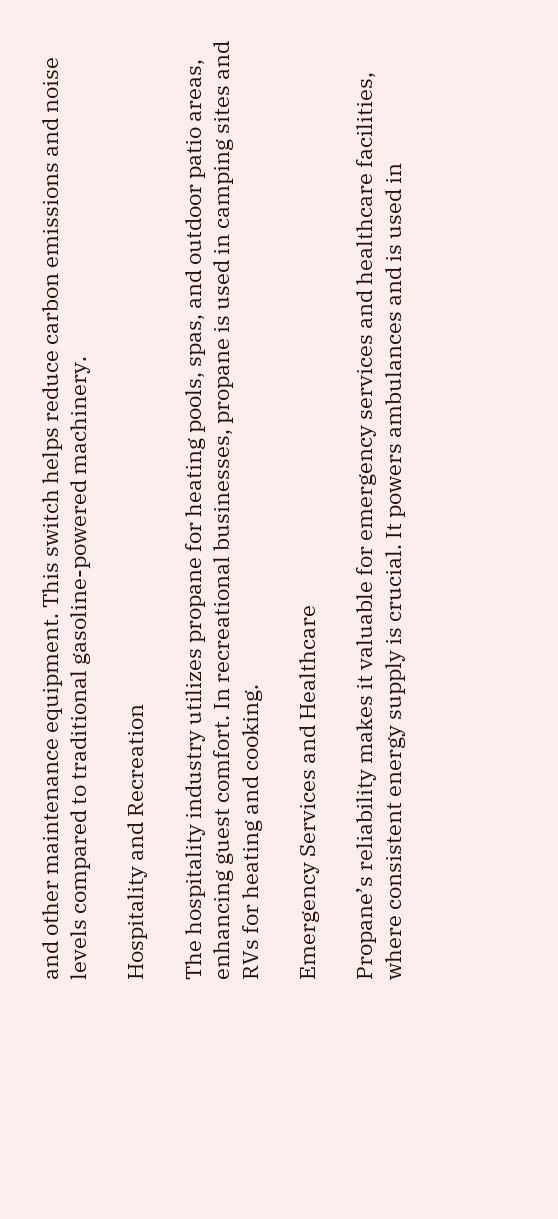and other maintenance equipment. This switch helps reduce carbon emissions and noise levels compared to traditional gasoline-powered machinery.

Hospitality and Recreation

The hospitality industry utilizes propane for heating pools, spas, and outdoor patio areas, enhancing guest comfort. In recreational businesses, propane is used in camping sites and RVs for heating and cooking.

Emergency Services and Healthcare

Propane’s reliability makes it valuable for emergency services and healthcare facilities, where consistent energy supply is crucial. It powers ambulances and is used in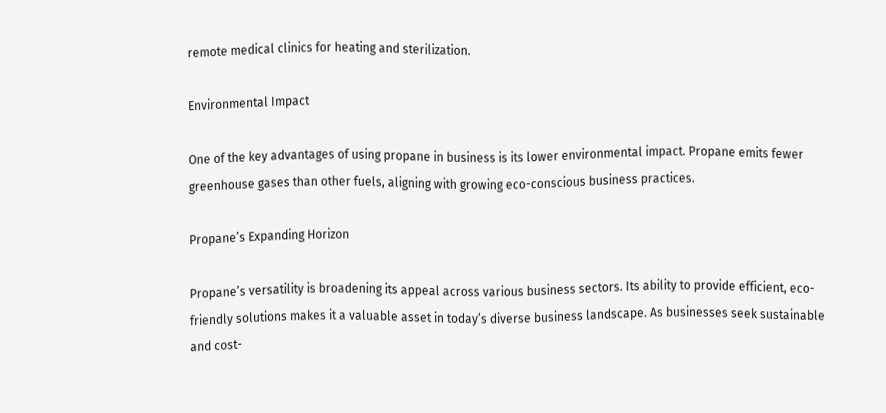remote medical clinics for heating and sterilization.

Environmental Impact

One of the key advantages of using propane in business is its lower environmental impact. Propane emits fewer greenhouse gases than other fuels, aligning with growing eco-conscious business practices.

Propane’s Expanding Horizon

Propane’s versatility is broadening its appeal across various business sectors. Its ability to provide efficient, eco-friendly solutions makes it a valuable asset in today’s diverse business landscape. As businesses seek sustainable and cost-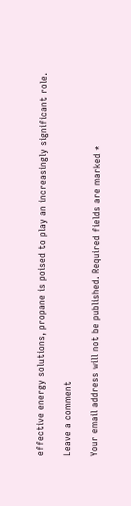effective energy solutions, propane is poised to play an increasingly significant role.

Leave a comment

Your email address will not be published. Required fields are marked *